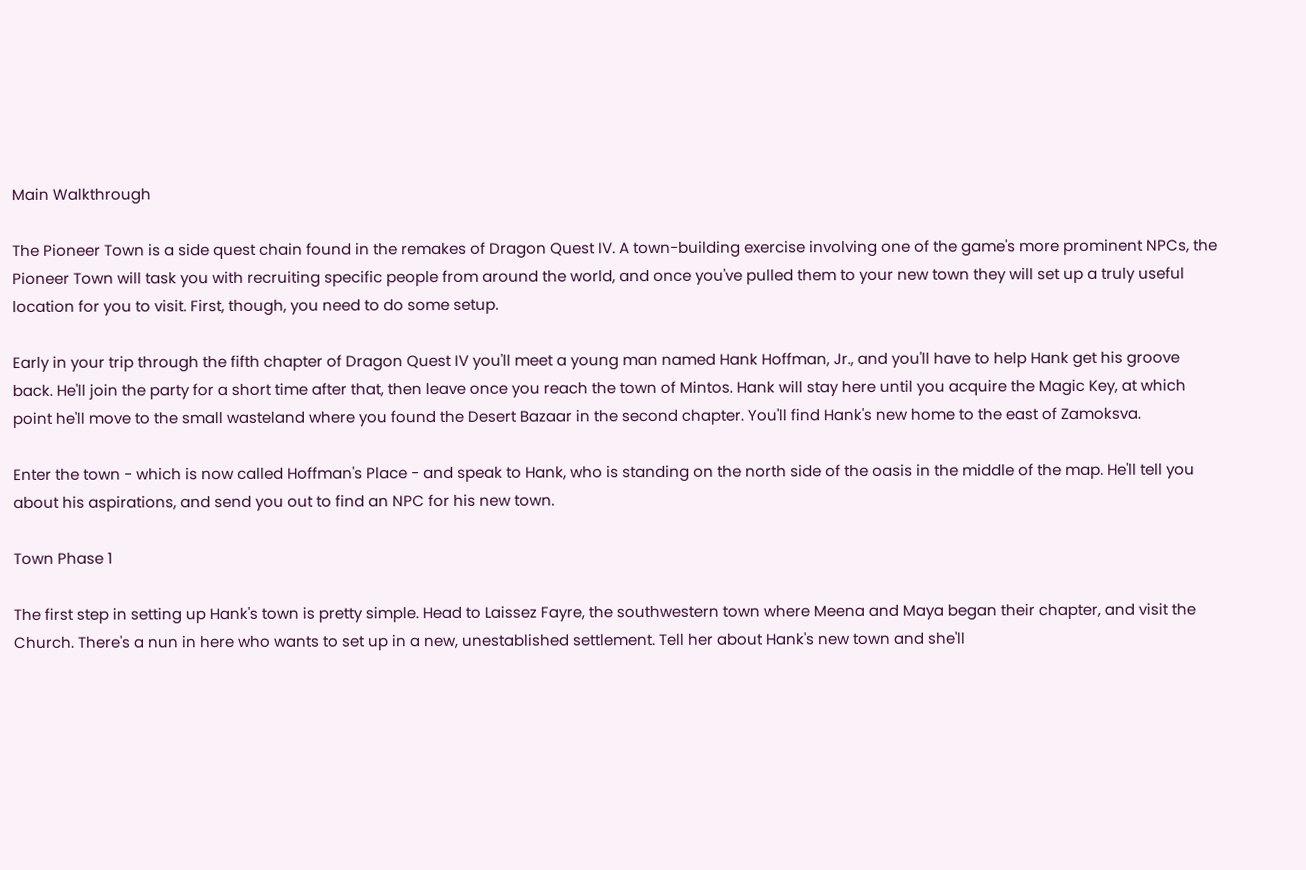Main Walkthrough

The Pioneer Town is a side quest chain found in the remakes of Dragon Quest IV. A town-building exercise involving one of the game's more prominent NPCs, the Pioneer Town will task you with recruiting specific people from around the world, and once you've pulled them to your new town they will set up a truly useful location for you to visit. First, though, you need to do some setup.

Early in your trip through the fifth chapter of Dragon Quest IV you'll meet a young man named Hank Hoffman, Jr., and you'll have to help Hank get his groove back. He'll join the party for a short time after that, then leave once you reach the town of Mintos. Hank will stay here until you acquire the Magic Key, at which point he'll move to the small wasteland where you found the Desert Bazaar in the second chapter. You'll find Hank's new home to the east of Zamoksva.

Enter the town - which is now called Hoffman's Place - and speak to Hank, who is standing on the north side of the oasis in the middle of the map. He'll tell you about his aspirations, and send you out to find an NPC for his new town.

Town Phase 1

The first step in setting up Hank's town is pretty simple. Head to Laissez Fayre, the southwestern town where Meena and Maya began their chapter, and visit the Church. There's a nun in here who wants to set up in a new, unestablished settlement. Tell her about Hank's new town and she'll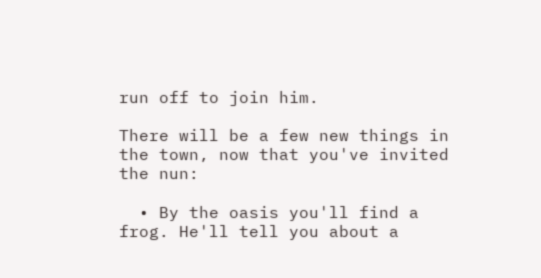run off to join him.

There will be a few new things in the town, now that you've invited the nun:

  • By the oasis you'll find a frog. He'll tell you about a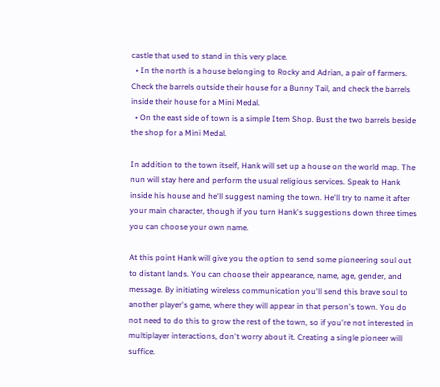castle that used to stand in this very place.
  • In the north is a house belonging to Rocky and Adrian, a pair of farmers. Check the barrels outside their house for a Bunny Tail, and check the barrels inside their house for a Mini Medal.
  • On the east side of town is a simple Item Shop. Bust the two barrels beside the shop for a Mini Medal.

In addition to the town itself, Hank will set up a house on the world map. The nun will stay here and perform the usual religious services. Speak to Hank inside his house and he'll suggest naming the town. He'll try to name it after your main character, though if you turn Hank's suggestions down three times you can choose your own name.

At this point Hank will give you the option to send some pioneering soul out to distant lands. You can choose their appearance, name, age, gender, and message. By initiating wireless communication you'll send this brave soul to another player's game, where they will appear in that person's town. You do not need to do this to grow the rest of the town, so if you're not interested in multiplayer interactions, don't worry about it. Creating a single pioneer will suffice.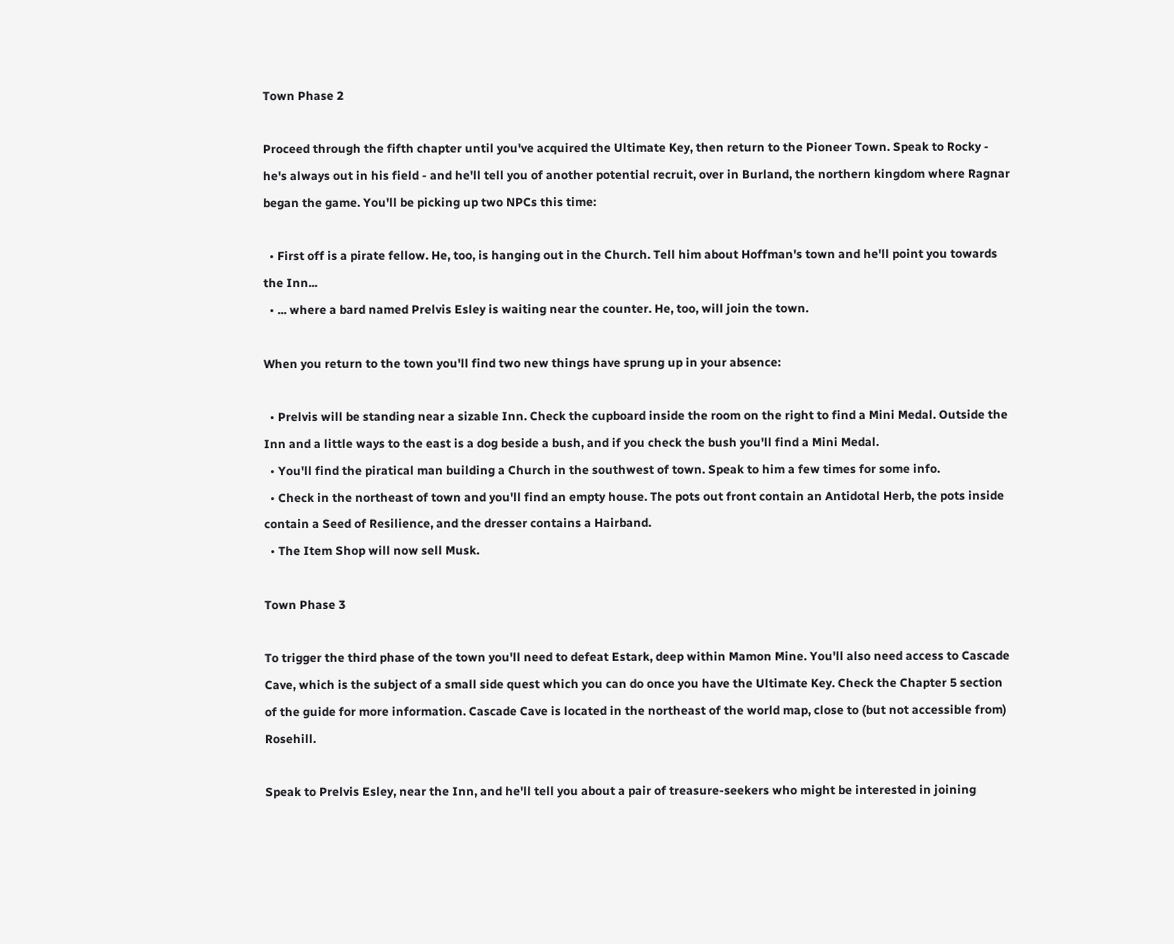Town Phase 2

Proceed through the fifth chapter until you've acquired the Ultimate Key, then return to the Pioneer Town. Speak to Rocky - he's always out in his field - and he'll tell you of another potential recruit, over in Burland, the northern kingdom where Ragnar began the game. You'll be picking up two NPCs this time:

  • First off is a pirate fellow. He, too, is hanging out in the Church. Tell him about Hoffman's town and he'll point you towards the Inn...
  • ... where a bard named Prelvis Esley is waiting near the counter. He, too, will join the town.

When you return to the town you'll find two new things have sprung up in your absence:

  • Prelvis will be standing near a sizable Inn. Check the cupboard inside the room on the right to find a Mini Medal. Outside the Inn and a little ways to the east is a dog beside a bush, and if you check the bush you'll find a Mini Medal.
  • You'll find the piratical man building a Church in the southwest of town. Speak to him a few times for some info.
  • Check in the northeast of town and you'll find an empty house. The pots out front contain an Antidotal Herb, the pots inside contain a Seed of Resilience, and the dresser contains a Hairband.
  • The Item Shop will now sell Musk.

Town Phase 3

To trigger the third phase of the town you'll need to defeat Estark, deep within Mamon Mine. You'll also need access to Cascade Cave, which is the subject of a small side quest which you can do once you have the Ultimate Key. Check the Chapter 5 section of the guide for more information. Cascade Cave is located in the northeast of the world map, close to (but not accessible from) Rosehill.

Speak to Prelvis Esley, near the Inn, and he'll tell you about a pair of treasure-seekers who might be interested in joining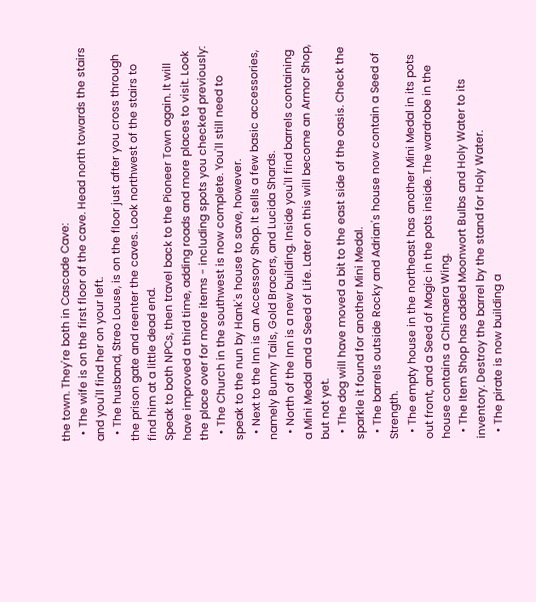the town. They're both in Cascade Cave:
  • The wife is on the first floor of the cave. Head north towards the stairs and you'll find her on your left.
  • The husband, Streo Louse, is on the floor just after you cross through the prison gate and reenter the caves. Look northwest of the stairs to find him at a little dead end.
Speak to both NPCs, then travel back to the Pioneer Town again. It will have improved a third time, adding roads and more places to visit. Look the place over for more items - including spots you checked previously:
  • The Church in the southwest is now complete. You'll still need to speak to the nun by Hank's house to save, however.
  • Next to the Inn is an Accessory Shop. It sells a few basic accessories, namely Bunny Tails, Gold Bracers, and Lucida Shards.
  • North of the Inn is a new building. Inside you'll find barrels containing a Mini Medal and a Seed of Life. Later on this will become an Armor Shop, but not yet.
  • The dog will have moved a bit to the east side of the oasis. Check the sparkle it found for another Mini Medal.
  • The barrels outside Rocky and Adrian's house now contain a Seed of Strength.
  • The empty house in the northeast has another Mini Medal in its pots out front, and a Seed of Magic in the pots inside. The wardrobe in the house contains a Chimaera Wing.
  • The Item Shop has added Moonwort Bulbs and Holy Water to its inventory. Destroy the barrel by the stand for Holy Water.
  • The pirate is now building a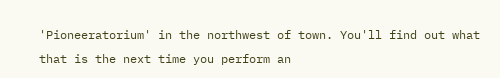'Pioneeratorium' in the northwest of town. You'll find out what that is the next time you perform an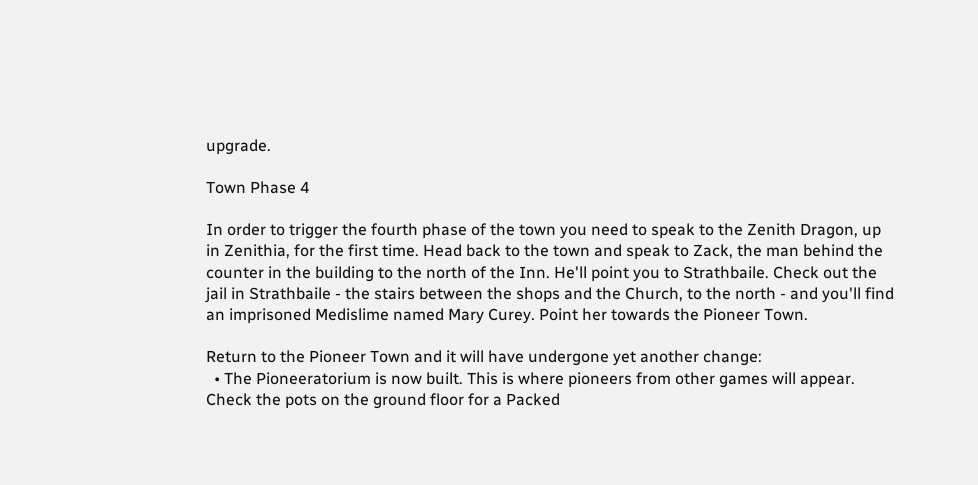upgrade.

Town Phase 4

In order to trigger the fourth phase of the town you need to speak to the Zenith Dragon, up in Zenithia, for the first time. Head back to the town and speak to Zack, the man behind the counter in the building to the north of the Inn. He'll point you to Strathbaile. Check out the jail in Strathbaile - the stairs between the shops and the Church, to the north - and you'll find an imprisoned Medislime named Mary Curey. Point her towards the Pioneer Town.

Return to the Pioneer Town and it will have undergone yet another change:
  • The Pioneeratorium is now built. This is where pioneers from other games will appear. Check the pots on the ground floor for a Packed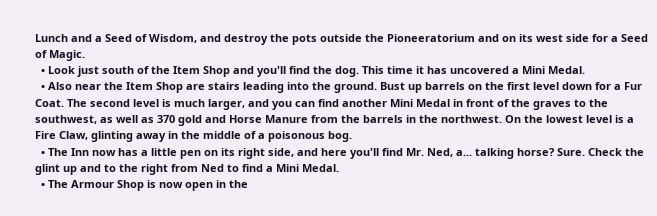Lunch and a Seed of Wisdom, and destroy the pots outside the Pioneeratorium and on its west side for a Seed of Magic.
  • Look just south of the Item Shop and you'll find the dog. This time it has uncovered a Mini Medal.
  • Also near the Item Shop are stairs leading into the ground. Bust up barrels on the first level down for a Fur Coat. The second level is much larger, and you can find another Mini Medal in front of the graves to the southwest, as well as 370 gold and Horse Manure from the barrels in the northwest. On the lowest level is a Fire Claw, glinting away in the middle of a poisonous bog.
  • The Inn now has a little pen on its right side, and here you'll find Mr. Ned, a... talking horse? Sure. Check the glint up and to the right from Ned to find a Mini Medal.
  • The Armour Shop is now open in the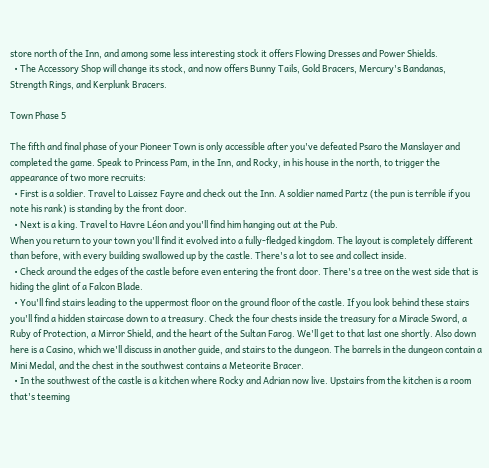store north of the Inn, and among some less interesting stock it offers Flowing Dresses and Power Shields.
  • The Accessory Shop will change its stock, and now offers Bunny Tails, Gold Bracers, Mercury's Bandanas, Strength Rings, and Kerplunk Bracers.

Town Phase 5

The fifth and final phase of your Pioneer Town is only accessible after you've defeated Psaro the Manslayer and completed the game. Speak to Princess Pam, in the Inn, and Rocky, in his house in the north, to trigger the appearance of two more recruits:
  • First is a soldier. Travel to Laissez Fayre and check out the Inn. A soldier named Partz (the pun is terrible if you note his rank) is standing by the front door.
  • Next is a king. Travel to Havre Léon and you'll find him hanging out at the Pub.
When you return to your town you'll find it evolved into a fully-fledged kingdom. The layout is completely different than before, with every building swallowed up by the castle. There's a lot to see and collect inside.
  • Check around the edges of the castle before even entering the front door. There's a tree on the west side that is hiding the glint of a Falcon Blade.
  • You'll find stairs leading to the uppermost floor on the ground floor of the castle. If you look behind these stairs you'll find a hidden staircase down to a treasury. Check the four chests inside the treasury for a Miracle Sword, a Ruby of Protection, a Mirror Shield, and the heart of the Sultan Farog. We'll get to that last one shortly. Also down here is a Casino, which we'll discuss in another guide, and stairs to the dungeon. The barrels in the dungeon contain a Mini Medal, and the chest in the southwest contains a Meteorite Bracer.
  • In the southwest of the castle is a kitchen where Rocky and Adrian now live. Upstairs from the kitchen is a room that's teeming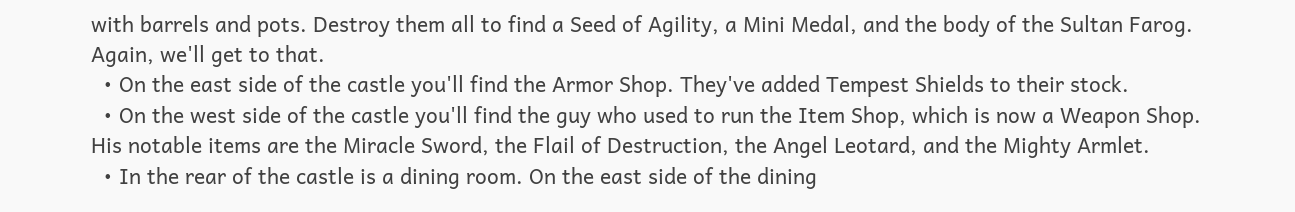with barrels and pots. Destroy them all to find a Seed of Agility, a Mini Medal, and the body of the Sultan Farog. Again, we'll get to that.
  • On the east side of the castle you'll find the Armor Shop. They've added Tempest Shields to their stock.
  • On the west side of the castle you'll find the guy who used to run the Item Shop, which is now a Weapon Shop. His notable items are the Miracle Sword, the Flail of Destruction, the Angel Leotard, and the Mighty Armlet.
  • In the rear of the castle is a dining room. On the east side of the dining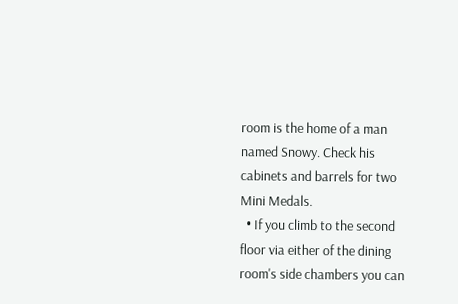room is the home of a man named Snowy. Check his cabinets and barrels for two Mini Medals.
  • If you climb to the second floor via either of the dining room's side chambers you can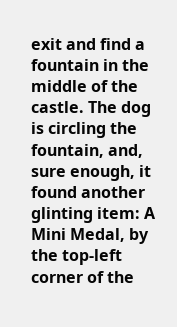exit and find a fountain in the middle of the castle. The dog is circling the fountain, and, sure enough, it found another glinting item: A Mini Medal, by the top-left corner of the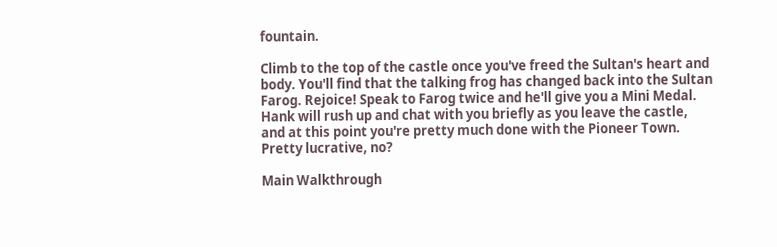fountain.

Climb to the top of the castle once you've freed the Sultan's heart and body. You'll find that the talking frog has changed back into the Sultan Farog. Rejoice! Speak to Farog twice and he'll give you a Mini Medal. Hank will rush up and chat with you briefly as you leave the castle, and at this point you're pretty much done with the Pioneer Town. Pretty lucrative, no?

Main Walkthrough